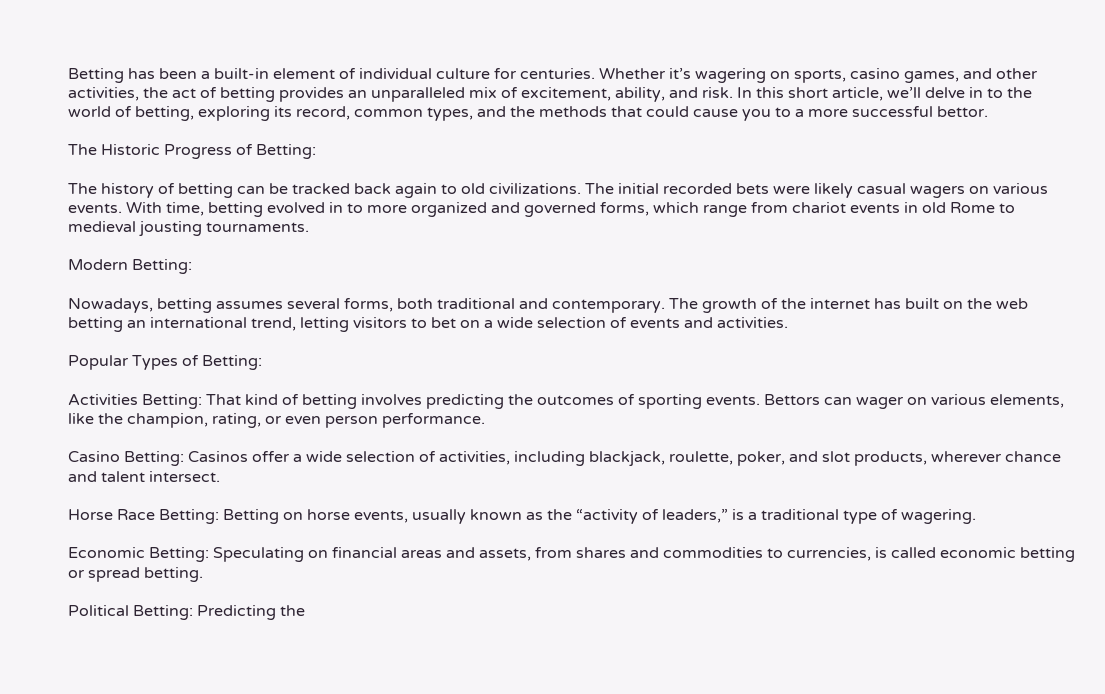Betting has been a built-in element of individual culture for centuries. Whether it’s wagering on sports, casino games, and other activities, the act of betting provides an unparalleled mix of excitement, ability, and risk. In this short article, we’ll delve in to the world of betting, exploring its record, common types, and the methods that could cause you to a more successful bettor.

The Historic Progress of Betting:

The history of betting can be tracked back again to old civilizations. The initial recorded bets were likely casual wagers on various events. With time, betting evolved in to more organized and governed forms, which range from chariot events in old Rome to medieval jousting tournaments.

Modern Betting:

Nowadays, betting assumes several forms, both traditional and contemporary. The growth of the internet has built on the web betting an international trend, letting visitors to bet on a wide selection of events and activities.

Popular Types of Betting:

Activities Betting: That kind of betting involves predicting the outcomes of sporting events. Bettors can wager on various elements, like the champion, rating, or even person performance.

Casino Betting: Casinos offer a wide selection of activities, including blackjack, roulette, poker, and slot products, wherever chance and talent intersect.

Horse Race Betting: Betting on horse events, usually known as the “activity of leaders,” is a traditional type of wagering.

Economic Betting: Speculating on financial areas and assets, from shares and commodities to currencies, is called economic betting or spread betting.

Political Betting: Predicting the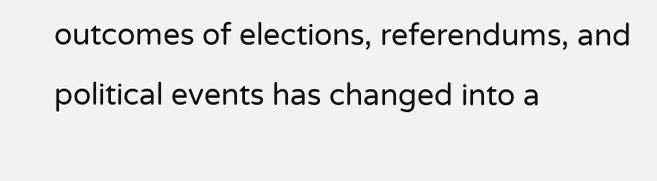outcomes of elections, referendums, and political events has changed into a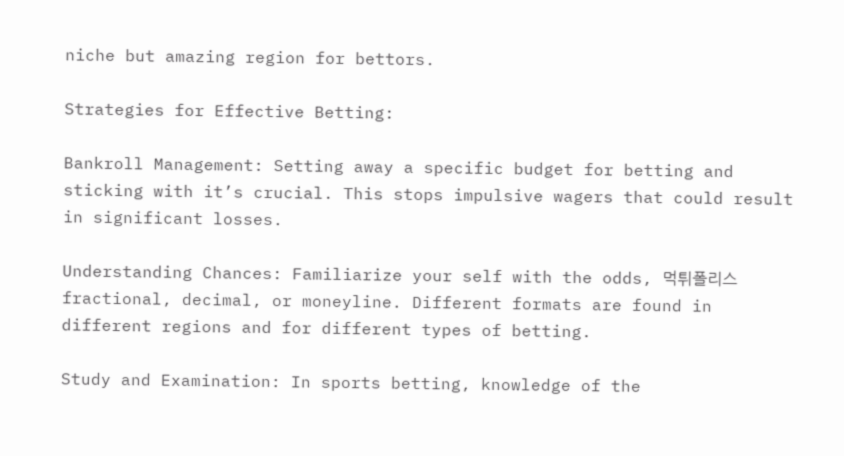niche but amazing region for bettors.

Strategies for Effective Betting:

Bankroll Management: Setting away a specific budget for betting and sticking with it’s crucial. This stops impulsive wagers that could result in significant losses.

Understanding Chances: Familiarize your self with the odds, 먹튀폴리스 fractional, decimal, or moneyline. Different formats are found in different regions and for different types of betting.

Study and Examination: In sports betting, knowledge of the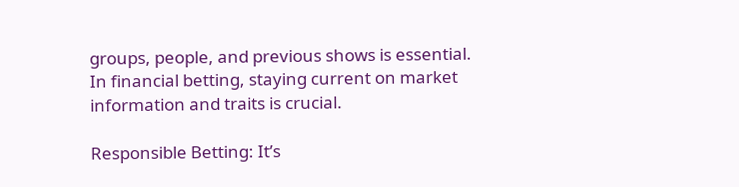groups, people, and previous shows is essential. In financial betting, staying current on market information and traits is crucial.

Responsible Betting: It’s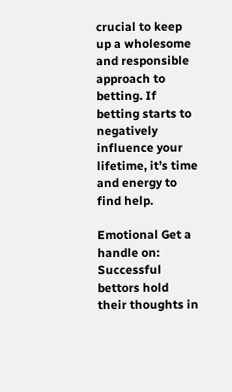crucial to keep up a wholesome and responsible approach to betting. If betting starts to negatively influence your lifetime, it’s time and energy to find help.

Emotional Get a handle on: Successful bettors hold their thoughts in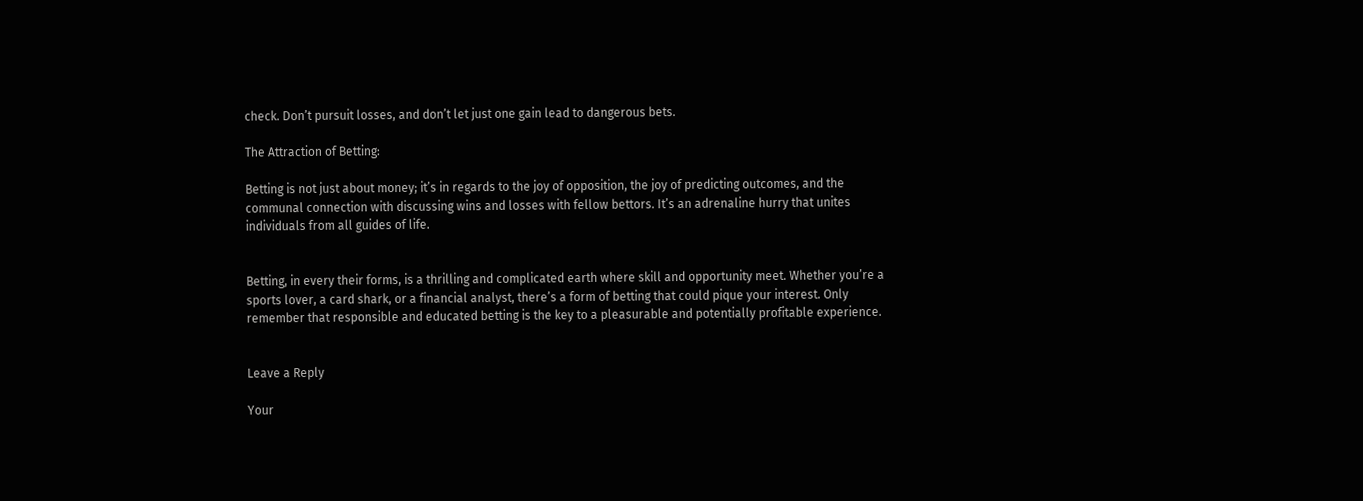check. Don’t pursuit losses, and don’t let just one gain lead to dangerous bets.

The Attraction of Betting:

Betting is not just about money; it’s in regards to the joy of opposition, the joy of predicting outcomes, and the communal connection with discussing wins and losses with fellow bettors. It’s an adrenaline hurry that unites individuals from all guides of life.


Betting, in every their forms, is a thrilling and complicated earth where skill and opportunity meet. Whether you’re a sports lover, a card shark, or a financial analyst, there’s a form of betting that could pique your interest. Only remember that responsible and educated betting is the key to a pleasurable and potentially profitable experience.


Leave a Reply

Your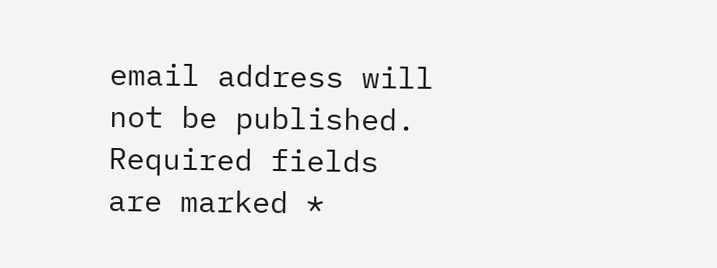email address will not be published. Required fields are marked *